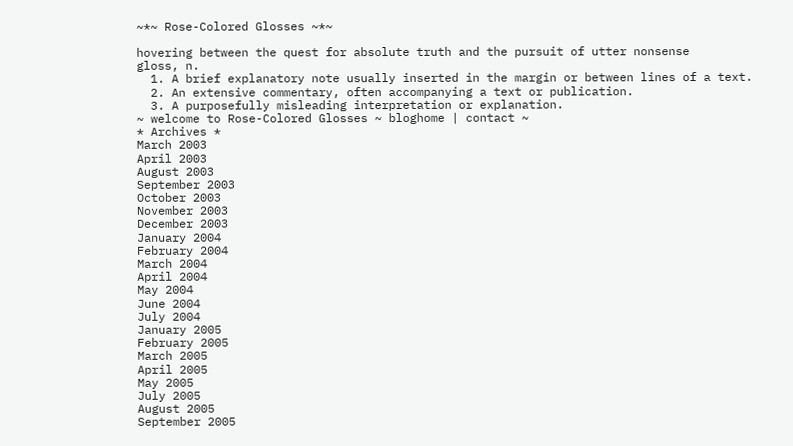~*~ Rose-Colored Glosses ~*~

hovering between the quest for absolute truth and the pursuit of utter nonsense
gloss, n.
  1. A brief explanatory note usually inserted in the margin or between lines of a text.
  2. An extensive commentary, often accompanying a text or publication.
  3. A purposefully misleading interpretation or explanation.
~ welcome to Rose-Colored Glosses ~ bloghome | contact ~
* Archives *
March 2003
April 2003
August 2003
September 2003
October 2003
November 2003
December 2003
January 2004
February 2004
March 2004
April 2004
May 2004
June 2004
July 2004
January 2005
February 2005
March 2005
April 2005
May 2005
July 2005
August 2005
September 2005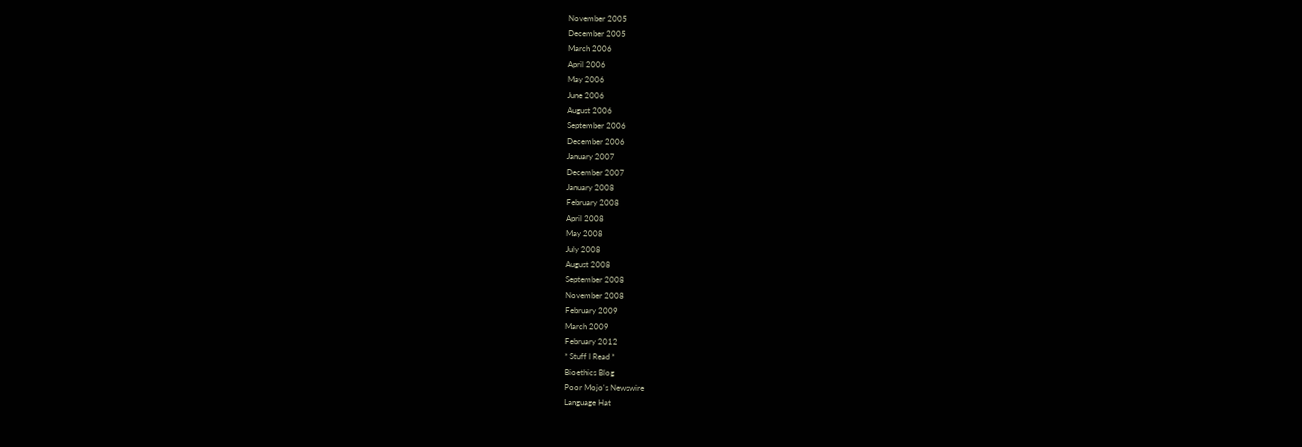November 2005
December 2005
March 2006
April 2006
May 2006
June 2006
August 2006
September 2006
December 2006
January 2007
December 2007
January 2008
February 2008
April 2008
May 2008
July 2008
August 2008
September 2008
November 2008
February 2009
March 2009
February 2012
* Stuff I Read *
Bioethics Blog
Poor Mojo's Newswire
Language Hat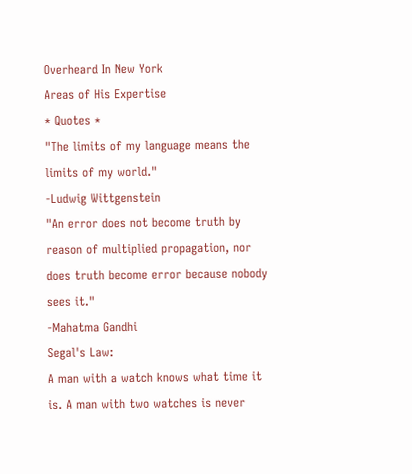Overheard In New York
Areas of His Expertise
* Quotes *
"The limits of my language means the limits of my world."
-Ludwig Wittgenstein
"An error does not become truth by reason of multiplied propagation, nor does truth become error because nobody sees it."
-Mahatma Gandhi
Segal's Law:
A man with a watch knows what time it is. A man with two watches is never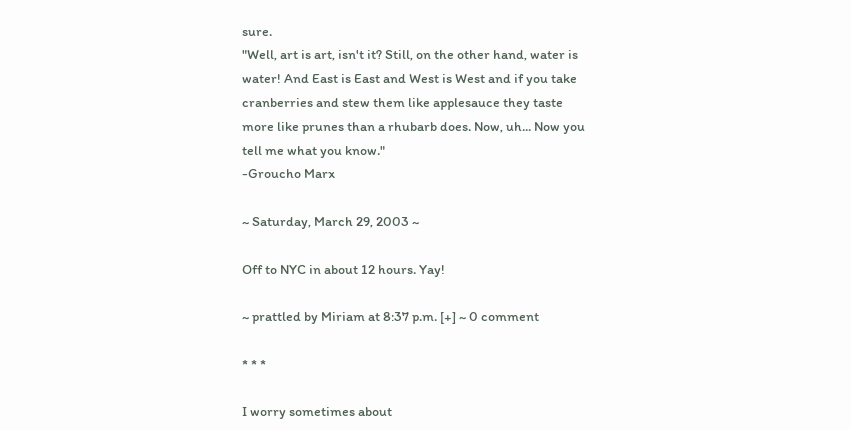sure.
"Well, art is art, isn't it? Still, on the other hand, water is water! And East is East and West is West and if you take cranberries and stew them like applesauce they taste more like prunes than a rhubarb does. Now, uh... Now you tell me what you know."
-Groucho Marx

~ Saturday, March 29, 2003 ~

Off to NYC in about 12 hours. Yay!

~ prattled by Miriam at 8:37 p.m. [+] ~ 0 comment

* * *

I worry sometimes about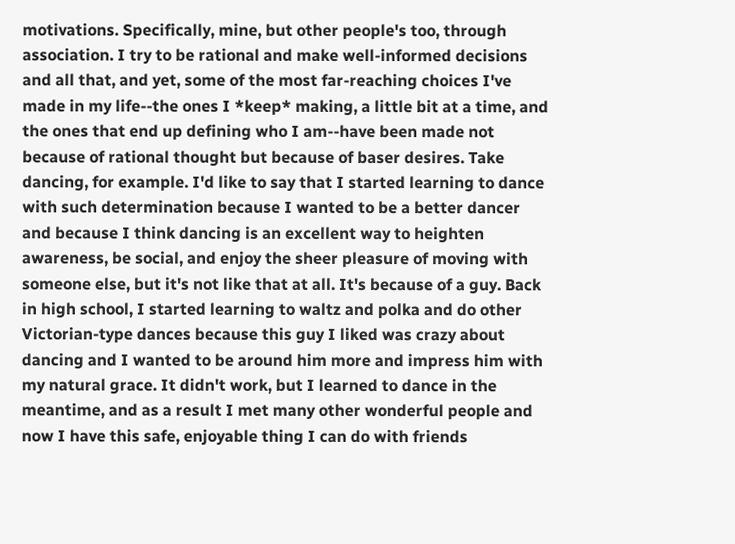motivations. Specifically, mine, but other people's too, through association. I try to be rational and make well-informed decisions and all that, and yet, some of the most far-reaching choices I've made in my life--the ones I *keep* making, a little bit at a time, and the ones that end up defining who I am--have been made not because of rational thought but because of baser desires. Take dancing, for example. I'd like to say that I started learning to dance with such determination because I wanted to be a better dancer and because I think dancing is an excellent way to heighten awareness, be social, and enjoy the sheer pleasure of moving with someone else, but it's not like that at all. It's because of a guy. Back in high school, I started learning to waltz and polka and do other Victorian-type dances because this guy I liked was crazy about dancing and I wanted to be around him more and impress him with my natural grace. It didn't work, but I learned to dance in the meantime, and as a result I met many other wonderful people and now I have this safe, enjoyable thing I can do with friends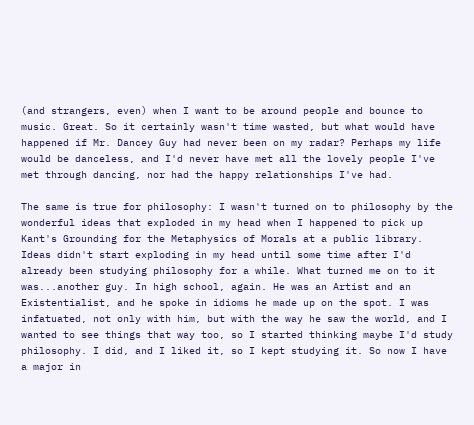(and strangers, even) when I want to be around people and bounce to music. Great. So it certainly wasn't time wasted, but what would have happened if Mr. Dancey Guy had never been on my radar? Perhaps my life would be danceless, and I'd never have met all the lovely people I've met through dancing, nor had the happy relationships I've had.

The same is true for philosophy: I wasn't turned on to philosophy by the wonderful ideas that exploded in my head when I happened to pick up Kant's Grounding for the Metaphysics of Morals at a public library. Ideas didn't start exploding in my head until some time after I'd already been studying philosophy for a while. What turned me on to it was...another guy. In high school, again. He was an Artist and an Existentialist, and he spoke in idioms he made up on the spot. I was infatuated, not only with him, but with the way he saw the world, and I wanted to see things that way too, so I started thinking maybe I'd study philosophy. I did, and I liked it, so I kept studying it. So now I have a major in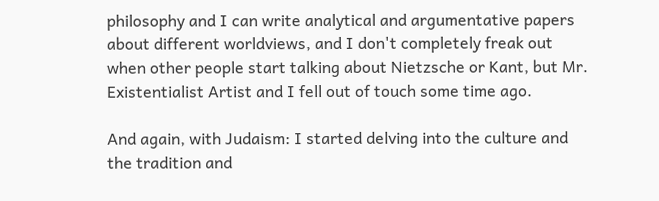philosophy and I can write analytical and argumentative papers about different worldviews, and I don't completely freak out when other people start talking about Nietzsche or Kant, but Mr. Existentialist Artist and I fell out of touch some time ago.

And again, with Judaism: I started delving into the culture and the tradition and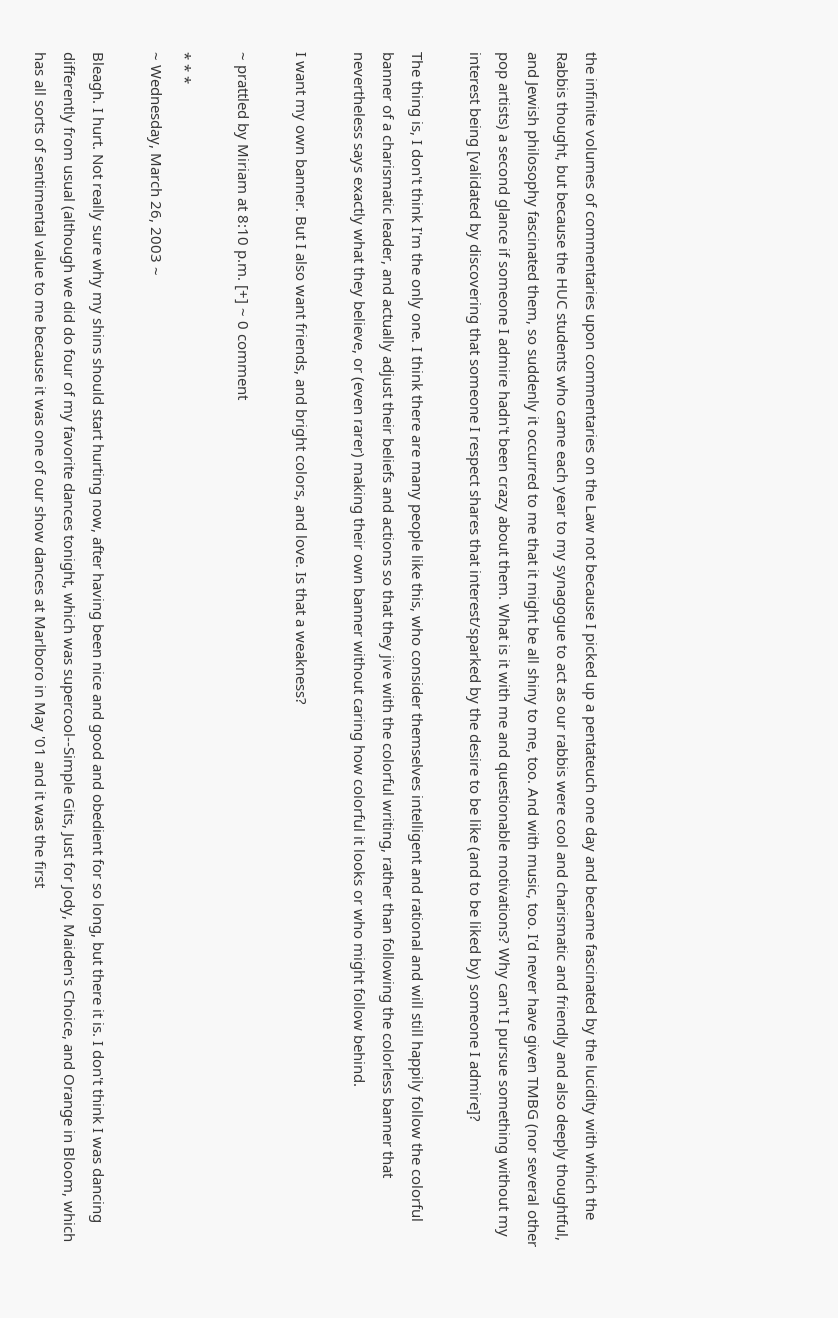the infinite volumes of commentaries upon commentaries on the Law not because I picked up a pentateuch one day and became fascinated by the lucidity with which the Rabbis thought, but because the HUC students who came each year to my synagogue to act as our rabbis were cool and charismatic and friendly and also deeply thoughtful, and Jewish philosophy fascinated them, so suddenly it occurred to me that it might be all shiny to me, too. And with music, too. I'd never have given TMBG (nor several other pop artists) a second glance if someone I admire hadn't been crazy about them. What is it with me and questionable motivations? Why can't I pursue something without my interest being [validated by discovering that someone I respect shares that interest/sparked by the desire to be like (and to be liked by) someone I admire]?

The thing is, I don't think I'm the only one. I think there are many people like this, who consider themselves intelligent and rational and will still happily follow the colorful banner of a charismatic leader, and actually adjust their beliefs and actions so that they jive with the colorful writing, rather than following the colorless banner that nevertheless says exactly what they believe, or (even rarer) making their own banner without caring how colorful it looks or who might follow behind.

I want my own banner. But I also want friends, and bright colors, and love. Is that a weakness?

~ prattled by Miriam at 8:10 p.m. [+] ~ 0 comment

* * *
~ Wednesday, March 26, 2003 ~

Bleagh. I hurt. Not really sure why my shins should start hurting now, after having been nice and good and obedient for so long, but there it is. I don't think I was dancing differently from usual (although we did do four of my favorite dances tonight, which was supercool--Simple Gits, Just for Jody, Maiden's Choice, and Orange in Bloom, which has all sorts of sentimental value to me because it was one of our show dances at Marlboro in May '01 and it was the first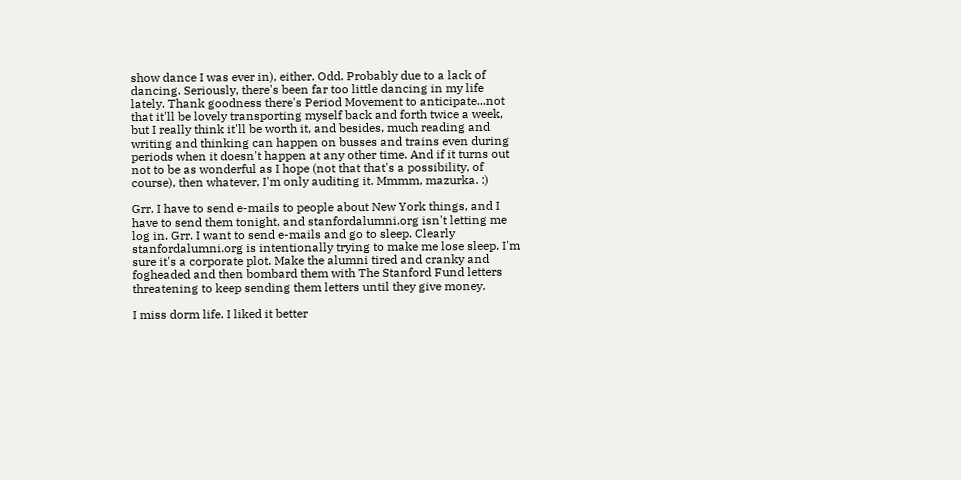show dance I was ever in), either. Odd. Probably due to a lack of dancing. Seriously, there's been far too little dancing in my life lately. Thank goodness there's Period Movement to anticipate...not that it'll be lovely transporting myself back and forth twice a week, but I really think it'll be worth it, and besides, much reading and writing and thinking can happen on busses and trains even during periods when it doesn't happen at any other time. And if it turns out not to be as wonderful as I hope (not that that's a possibility, of course), then whatever, I'm only auditing it. Mmmm, mazurka. :)

Grr. I have to send e-mails to people about New York things, and I have to send them tonight, and stanfordalumni.org isn't letting me log in. Grr. I want to send e-mails and go to sleep. Clearly stanfordalumni.org is intentionally trying to make me lose sleep. I'm sure it's a corporate plot. Make the alumni tired and cranky and fogheaded and then bombard them with The Stanford Fund letters threatening to keep sending them letters until they give money.

I miss dorm life. I liked it better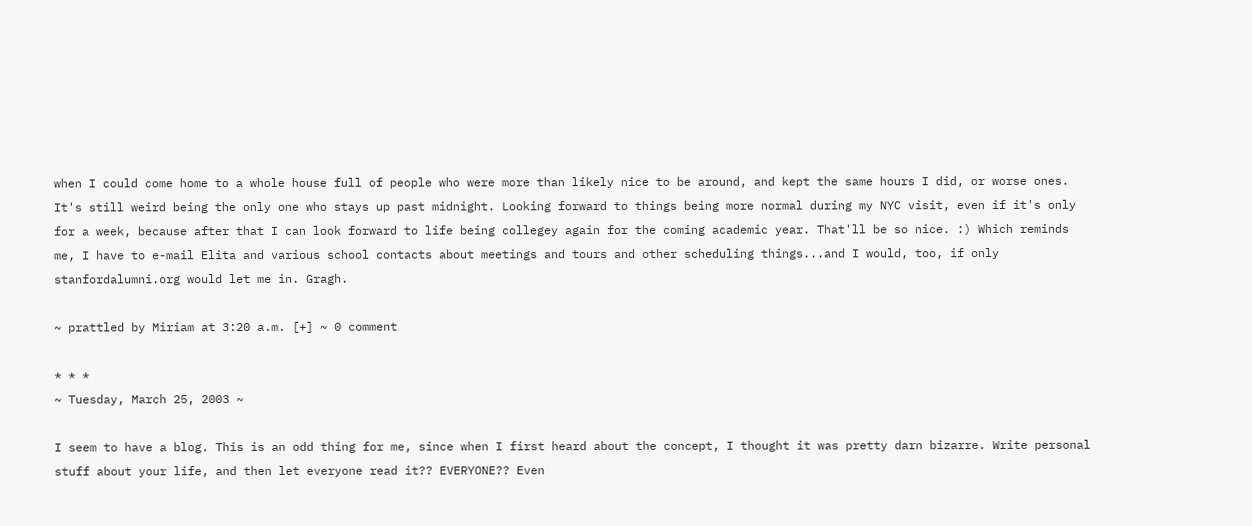when I could come home to a whole house full of people who were more than likely nice to be around, and kept the same hours I did, or worse ones. It's still weird being the only one who stays up past midnight. Looking forward to things being more normal during my NYC visit, even if it's only for a week, because after that I can look forward to life being collegey again for the coming academic year. That'll be so nice. :) Which reminds me, I have to e-mail Elita and various school contacts about meetings and tours and other scheduling things...and I would, too, if only stanfordalumni.org would let me in. Gragh.

~ prattled by Miriam at 3:20 a.m. [+] ~ 0 comment

* * *
~ Tuesday, March 25, 2003 ~

I seem to have a blog. This is an odd thing for me, since when I first heard about the concept, I thought it was pretty darn bizarre. Write personal stuff about your life, and then let everyone read it?? EVERYONE?? Even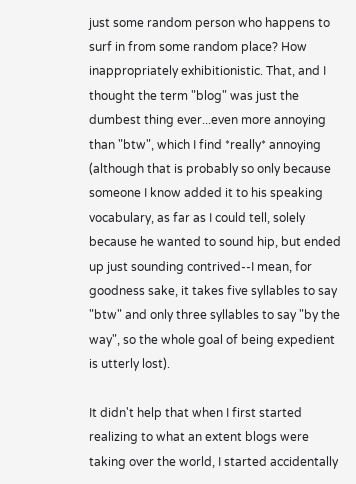just some random person who happens to surf in from some random place? How inappropriately exhibitionistic. That, and I thought the term "blog" was just the dumbest thing ever...even more annoying than "btw", which I find *really* annoying (although that is probably so only because someone I know added it to his speaking vocabulary, as far as I could tell, solely because he wanted to sound hip, but ended up just sounding contrived--I mean, for goodness sake, it takes five syllables to say "btw" and only three syllables to say "by the way", so the whole goal of being expedient is utterly lost).

It didn't help that when I first started realizing to what an extent blogs were taking over the world, I started accidentally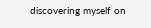discovering myself on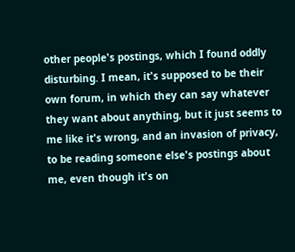other people's postings, which I found oddly disturbing. I mean, it's supposed to be their own forum, in which they can say whatever they want about anything, but it just seems to me like it's wrong, and an invasion of privacy, to be reading someone else's postings about me, even though it's on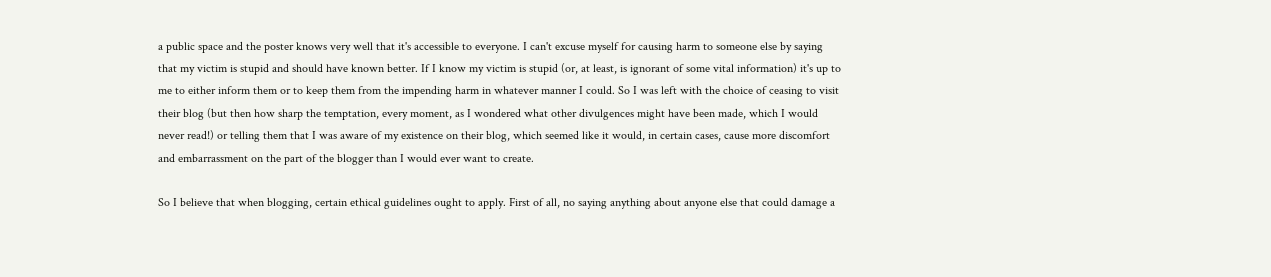a public space and the poster knows very well that it's accessible to everyone. I can't excuse myself for causing harm to someone else by saying that my victim is stupid and should have known better. If I know my victim is stupid (or, at least, is ignorant of some vital information) it's up to me to either inform them or to keep them from the impending harm in whatever manner I could. So I was left with the choice of ceasing to visit their blog (but then how sharp the temptation, every moment, as I wondered what other divulgences might have been made, which I would never read!) or telling them that I was aware of my existence on their blog, which seemed like it would, in certain cases, cause more discomfort and embarrassment on the part of the blogger than I would ever want to create.

So I believe that when blogging, certain ethical guidelines ought to apply. First of all, no saying anything about anyone else that could damage a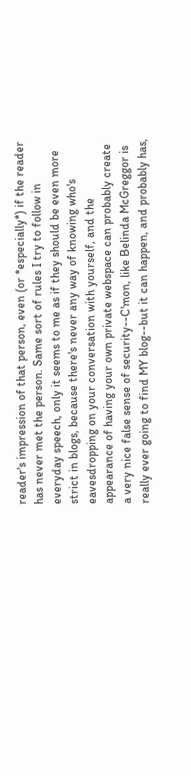reader's impression of that person, even (or *especially*) if the reader has never met the person. Same sort of rules I try to follow in everyday speech, only it seems to me as if they should be even more strict in blogs, because there's never any way of knowing who's eavesdropping on your conversation with yourself, and the appearance of having your own private webspace can probably create a very nice false sense of security--C'mon, like Belinda McGreggor is really ever going to find MY blog--but it can happen, and probably has,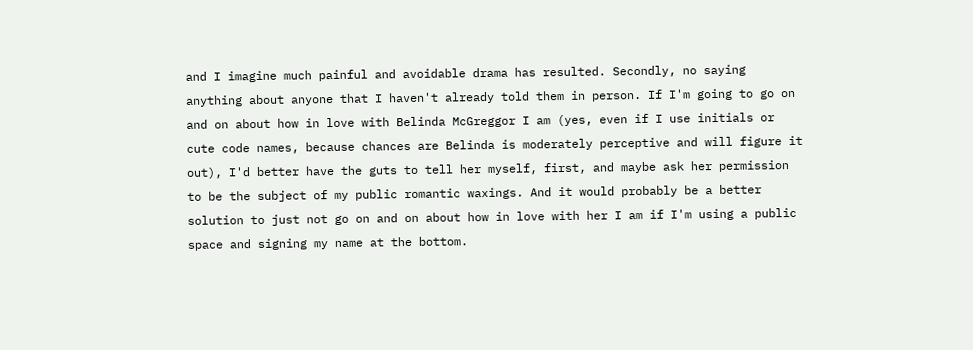and I imagine much painful and avoidable drama has resulted. Secondly, no saying anything about anyone that I haven't already told them in person. If I'm going to go on and on about how in love with Belinda McGreggor I am (yes, even if I use initials or cute code names, because chances are Belinda is moderately perceptive and will figure it out), I'd better have the guts to tell her myself, first, and maybe ask her permission to be the subject of my public romantic waxings. And it would probably be a better solution to just not go on and on about how in love with her I am if I'm using a public space and signing my name at the bottom.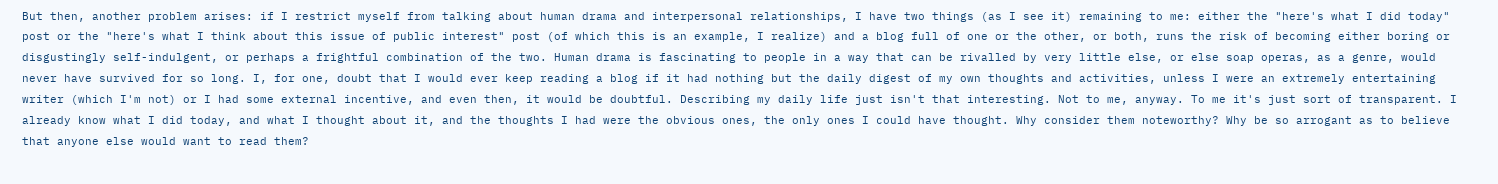But then, another problem arises: if I restrict myself from talking about human drama and interpersonal relationships, I have two things (as I see it) remaining to me: either the "here's what I did today" post or the "here's what I think about this issue of public interest" post (of which this is an example, I realize) and a blog full of one or the other, or both, runs the risk of becoming either boring or disgustingly self-indulgent, or perhaps a frightful combination of the two. Human drama is fascinating to people in a way that can be rivalled by very little else, or else soap operas, as a genre, would never have survived for so long. I, for one, doubt that I would ever keep reading a blog if it had nothing but the daily digest of my own thoughts and activities, unless I were an extremely entertaining writer (which I'm not) or I had some external incentive, and even then, it would be doubtful. Describing my daily life just isn't that interesting. Not to me, anyway. To me it's just sort of transparent. I already know what I did today, and what I thought about it, and the thoughts I had were the obvious ones, the only ones I could have thought. Why consider them noteworthy? Why be so arrogant as to believe that anyone else would want to read them?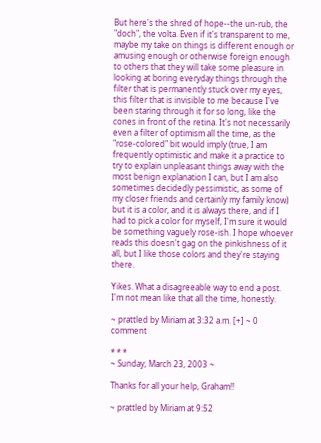But here's the shred of hope--the un-rub, the "doch", the volta. Even if it's transparent to me, maybe my take on things is different enough or amusing enough or otherwise foreign enough to others that they will take some pleasure in looking at boring everyday things through the filter that is permanently stuck over my eyes, this filter that is invisible to me because I've been staring through it for so long, like the cones in front of the retina. It's not necessarily even a filter of optimism all the time, as the "rose-colored" bit would imply (true, I am frequently optimistic and make it a practice to try to explain unpleasant things away with the most benign explanation I can, but I am also sometimes decidedly pessimistic, as some of my closer friends and certainly my family know) but it is a color, and it is always there, and if I had to pick a color for myself, I'm sure it would be something vaguely rose-ish. I hope whoever reads this doesn't gag on the pinkishness of it all, but I like those colors and they're staying there.

Yikes. What a disagreeable way to end a post. I'm not mean like that all the time, honestly.

~ prattled by Miriam at 3:32 a.m. [+] ~ 0 comment

* * *
~ Sunday, March 23, 2003 ~

Thanks for all your help, Graham!!

~ prattled by Miriam at 9:52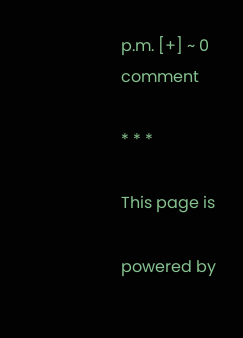p.m. [+] ~ 0 comment

* * *

This page is

powered by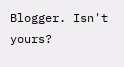Blogger. Isn't yours?